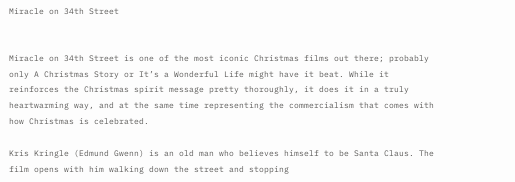Miracle on 34th Street


Miracle on 34th Street is one of the most iconic Christmas films out there; probably only A Christmas Story or It’s a Wonderful Life might have it beat. While it reinforces the Christmas spirit message pretty thoroughly, it does it in a truly heartwarming way, and at the same time representing the commercialism that comes with how Christmas is celebrated.

Kris Kringle (Edmund Gwenn) is an old man who believes himself to be Santa Claus. The film opens with him walking down the street and stopping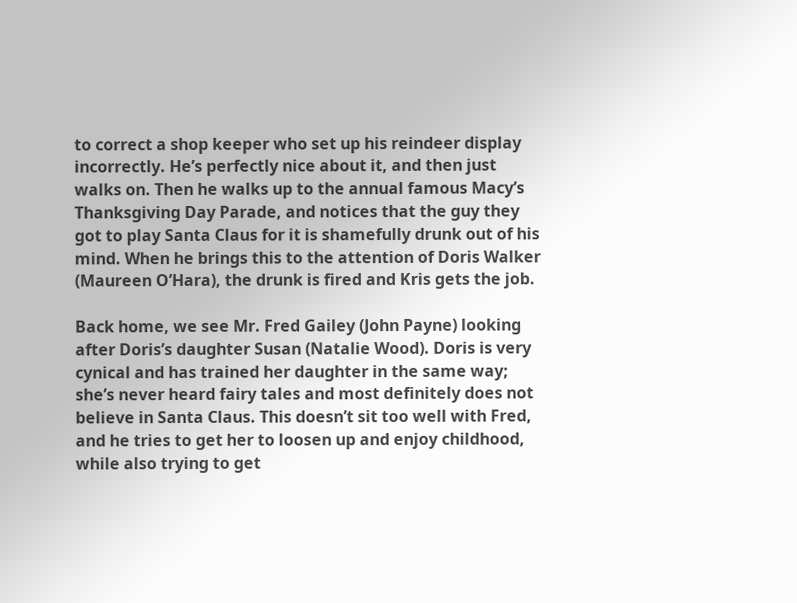to correct a shop keeper who set up his reindeer display incorrectly. He’s perfectly nice about it, and then just walks on. Then he walks up to the annual famous Macy’s Thanksgiving Day Parade, and notices that the guy they got to play Santa Claus for it is shamefully drunk out of his mind. When he brings this to the attention of Doris Walker (Maureen O’Hara), the drunk is fired and Kris gets the job.

Back home, we see Mr. Fred Gailey (John Payne) looking after Doris’s daughter Susan (Natalie Wood). Doris is very cynical and has trained her daughter in the same way; she’s never heard fairy tales and most definitely does not believe in Santa Claus. This doesn’t sit too well with Fred, and he tries to get her to loosen up and enjoy childhood, while also trying to get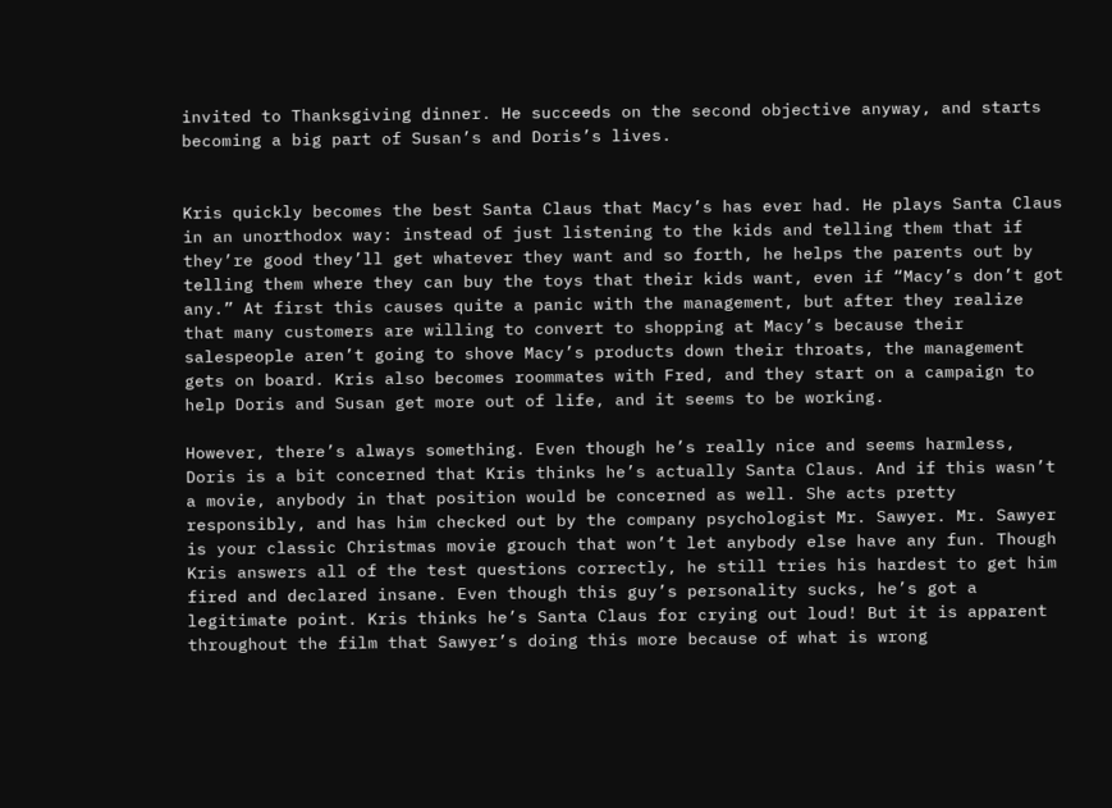invited to Thanksgiving dinner. He succeeds on the second objective anyway, and starts becoming a big part of Susan’s and Doris’s lives.


Kris quickly becomes the best Santa Claus that Macy’s has ever had. He plays Santa Claus in an unorthodox way: instead of just listening to the kids and telling them that if they’re good they’ll get whatever they want and so forth, he helps the parents out by telling them where they can buy the toys that their kids want, even if “Macy’s don’t got any.” At first this causes quite a panic with the management, but after they realize that many customers are willing to convert to shopping at Macy’s because their salespeople aren’t going to shove Macy’s products down their throats, the management gets on board. Kris also becomes roommates with Fred, and they start on a campaign to help Doris and Susan get more out of life, and it seems to be working.

However, there’s always something. Even though he’s really nice and seems harmless, Doris is a bit concerned that Kris thinks he’s actually Santa Claus. And if this wasn’t a movie, anybody in that position would be concerned as well. She acts pretty responsibly, and has him checked out by the company psychologist Mr. Sawyer. Mr. Sawyer is your classic Christmas movie grouch that won’t let anybody else have any fun. Though Kris answers all of the test questions correctly, he still tries his hardest to get him fired and declared insane. Even though this guy’s personality sucks, he’s got a legitimate point. Kris thinks he’s Santa Claus for crying out loud! But it is apparent throughout the film that Sawyer’s doing this more because of what is wrong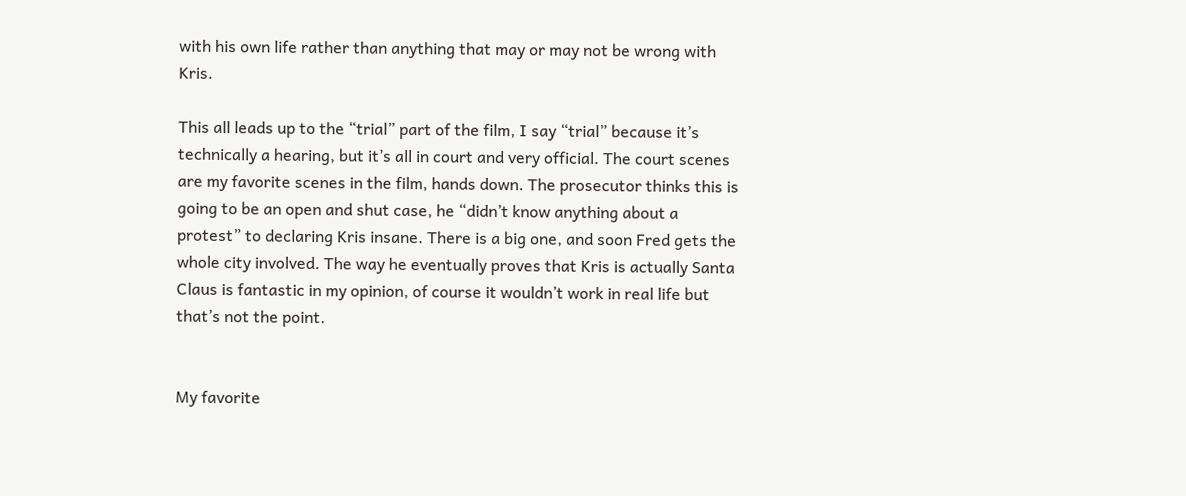with his own life rather than anything that may or may not be wrong with Kris.

This all leads up to the “trial” part of the film, I say “trial” because it’s technically a hearing, but it’s all in court and very official. The court scenes are my favorite scenes in the film, hands down. The prosecutor thinks this is going to be an open and shut case, he “didn’t know anything about a protest” to declaring Kris insane. There is a big one, and soon Fred gets the whole city involved. The way he eventually proves that Kris is actually Santa Claus is fantastic in my opinion, of course it wouldn’t work in real life but that’s not the point.


My favorite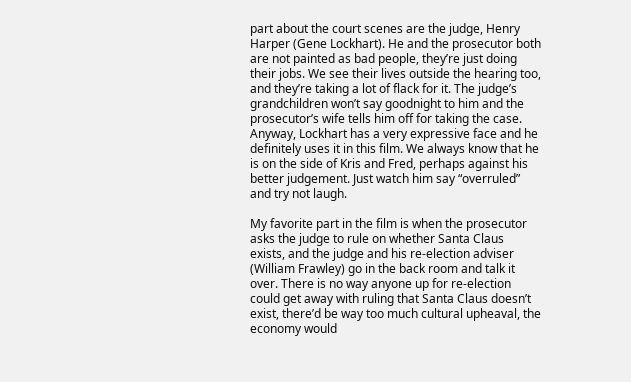part about the court scenes are the judge, Henry Harper (Gene Lockhart). He and the prosecutor both are not painted as bad people, they’re just doing their jobs. We see their lives outside the hearing too, and they’re taking a lot of flack for it. The judge’s grandchildren won’t say goodnight to him and the prosecutor’s wife tells him off for taking the case. Anyway, Lockhart has a very expressive face and he definitely uses it in this film. We always know that he is on the side of Kris and Fred, perhaps against his better judgement. Just watch him say “overruled” and try not laugh.

My favorite part in the film is when the prosecutor asks the judge to rule on whether Santa Claus exists, and the judge and his re-election adviser (William Frawley) go in the back room and talk it over. There is no way anyone up for re-election could get away with ruling that Santa Claus doesn’t exist, there’d be way too much cultural upheaval, the economy would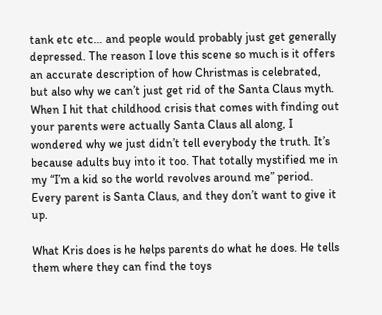tank etc etc… and people would probably just get generally depressed. The reason I love this scene so much is it offers an accurate description of how Christmas is celebrated, but also why we can’t just get rid of the Santa Claus myth. When I hit that childhood crisis that comes with finding out your parents were actually Santa Claus all along, I wondered why we just didn’t tell everybody the truth. It’s because adults buy into it too. That totally mystified me in my “I’m a kid so the world revolves around me” period. Every parent is Santa Claus, and they don’t want to give it up.

What Kris does is he helps parents do what he does. He tells them where they can find the toys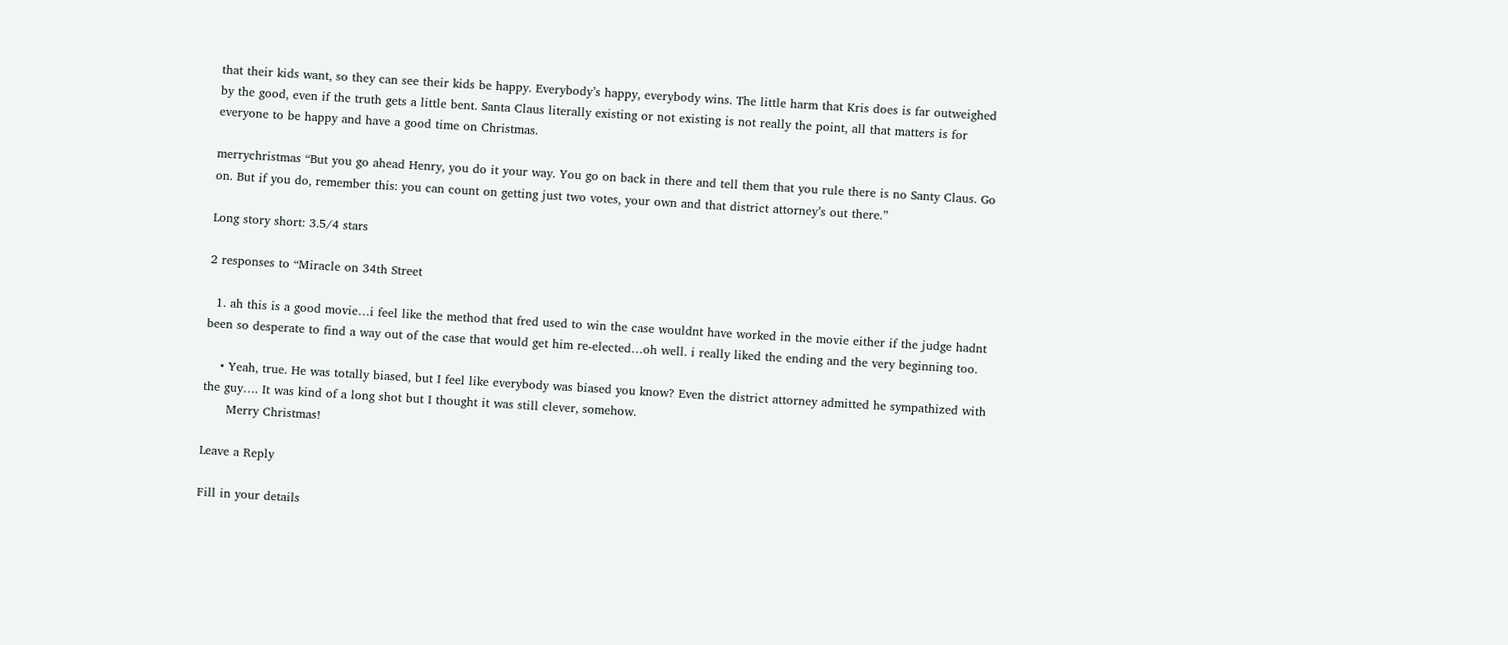that their kids want, so they can see their kids be happy. Everybody’s happy, everybody wins. The little harm that Kris does is far outweighed by the good, even if the truth gets a little bent. Santa Claus literally existing or not existing is not really the point, all that matters is for everyone to be happy and have a good time on Christmas.

merrychristmas “But you go ahead Henry, you do it your way. You go on back in there and tell them that you rule there is no Santy Claus. Go on. But if you do, remember this: you can count on getting just two votes, your own and that district attorney’s out there.”

Long story short: 3.5/4 stars

2 responses to “Miracle on 34th Street

  1. ah this is a good movie…i feel like the method that fred used to win the case wouldnt have worked in the movie either if the judge hadnt been so desperate to find a way out of the case that would get him re-elected…oh well. i really liked the ending and the very beginning too.

    • Yeah, true. He was totally biased, but I feel like everybody was biased you know? Even the district attorney admitted he sympathized with the guy…. It was kind of a long shot but I thought it was still clever, somehow.
      Merry Christmas!

Leave a Reply

Fill in your details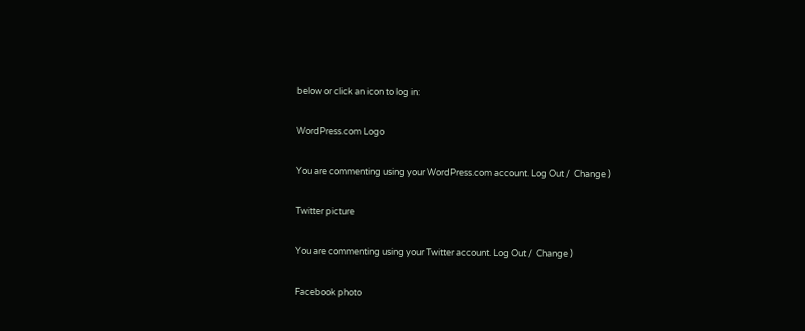below or click an icon to log in:

WordPress.com Logo

You are commenting using your WordPress.com account. Log Out /  Change )

Twitter picture

You are commenting using your Twitter account. Log Out /  Change )

Facebook photo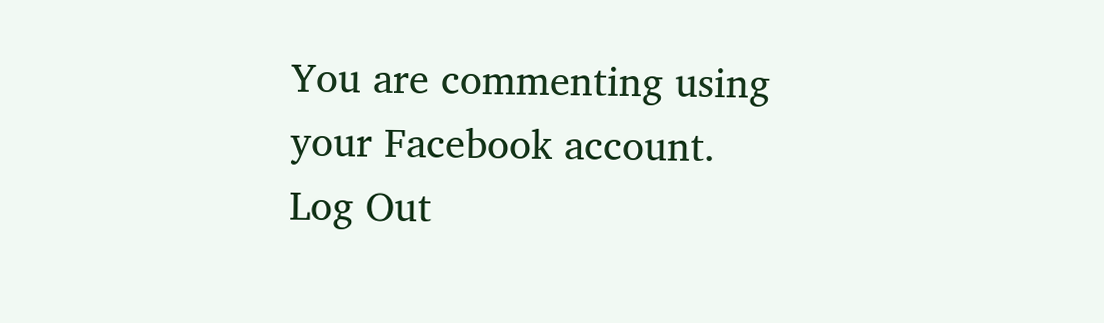You are commenting using your Facebook account. Log Out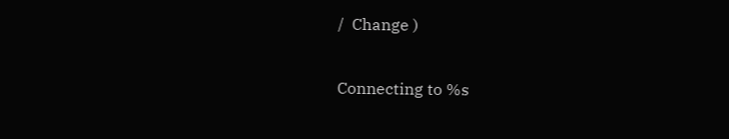/  Change )

Connecting to %s